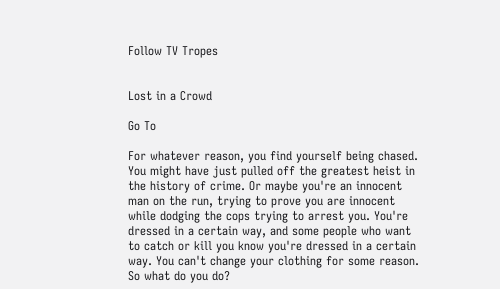Follow TV Tropes


Lost in a Crowd

Go To

For whatever reason, you find yourself being chased. You might have just pulled off the greatest heist in the history of crime. Or maybe you're an innocent man on the run, trying to prove you are innocent while dodging the cops trying to arrest you. You're dressed in a certain way, and some people who want to catch or kill you know you're dressed in a certain way. You can't change your clothing for some reason. So what do you do?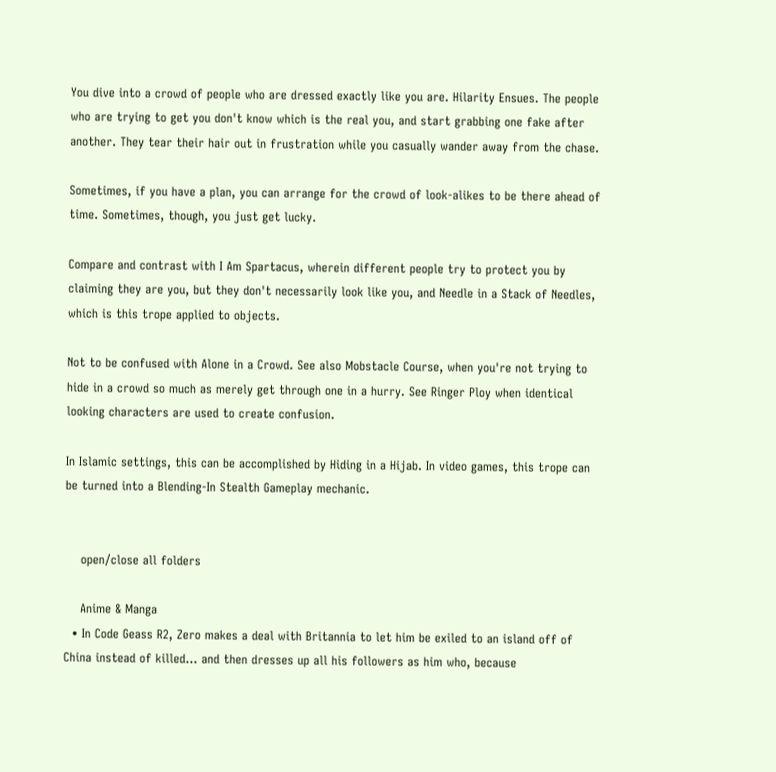You dive into a crowd of people who are dressed exactly like you are. Hilarity Ensues. The people who are trying to get you don't know which is the real you, and start grabbing one fake after another. They tear their hair out in frustration while you casually wander away from the chase.

Sometimes, if you have a plan, you can arrange for the crowd of look-alikes to be there ahead of time. Sometimes, though, you just get lucky.

Compare and contrast with I Am Spartacus, wherein different people try to protect you by claiming they are you, but they don't necessarily look like you, and Needle in a Stack of Needles, which is this trope applied to objects.

Not to be confused with Alone in a Crowd. See also Mobstacle Course, when you're not trying to hide in a crowd so much as merely get through one in a hurry. See Ringer Ploy when identical looking characters are used to create confusion.

In Islamic settings, this can be accomplished by Hiding in a Hijab. In video games, this trope can be turned into a Blending-In Stealth Gameplay mechanic.


    open/close all folders

    Anime & Manga
  • In Code Geass R2, Zero makes a deal with Britannia to let him be exiled to an island off of China instead of killed... and then dresses up all his followers as him who, because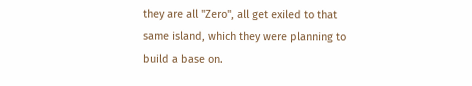they are all "Zero", all get exiled to that same island, which they were planning to build a base on.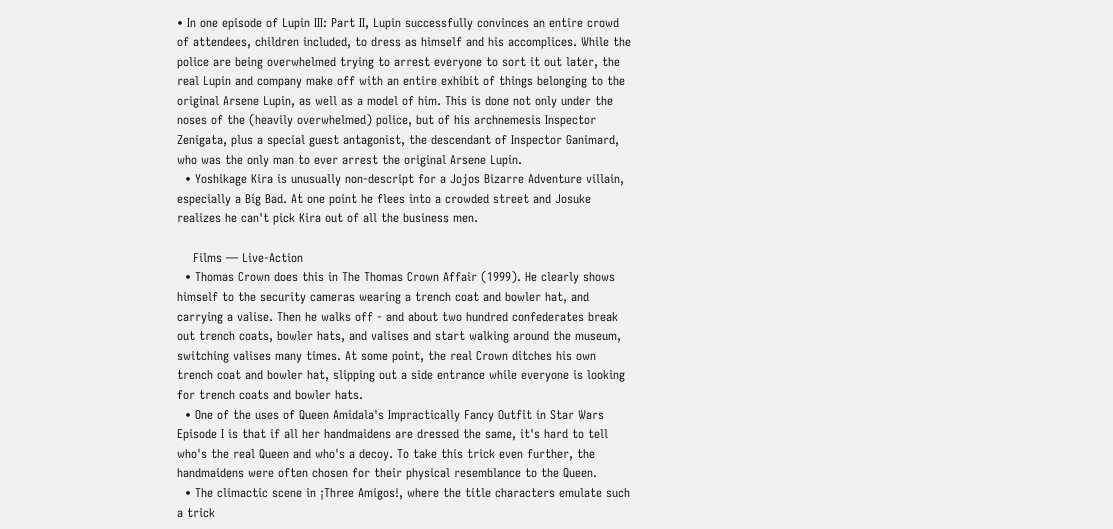• In one episode of Lupin III: Part II, Lupin successfully convinces an entire crowd of attendees, children included, to dress as himself and his accomplices. While the police are being overwhelmed trying to arrest everyone to sort it out later, the real Lupin and company make off with an entire exhibit of things belonging to the original Arsene Lupin, as well as a model of him. This is done not only under the noses of the (heavily overwhelmed) police, but of his archnemesis Inspector Zenigata, plus a special guest antagonist, the descendant of Inspector Ganimard, who was the only man to ever arrest the original Arsene Lupin.
  • Yoshikage Kira is unusually non-descript for a Jojos Bizarre Adventure villain, especially a Big Bad. At one point he flees into a crowded street and Josuke realizes he can't pick Kira out of all the business men.

    Films — Live-Action
  • Thomas Crown does this in The Thomas Crown Affair (1999). He clearly shows himself to the security cameras wearing a trench coat and bowler hat, and carrying a valise. Then he walks off - and about two hundred confederates break out trench coats, bowler hats, and valises and start walking around the museum, switching valises many times. At some point, the real Crown ditches his own trench coat and bowler hat, slipping out a side entrance while everyone is looking for trench coats and bowler hats.
  • One of the uses of Queen Amidala's Impractically Fancy Outfit in Star Wars Episode I is that if all her handmaidens are dressed the same, it's hard to tell who's the real Queen and who's a decoy. To take this trick even further, the handmaidens were often chosen for their physical resemblance to the Queen.
  • The climactic scene in ¡Three Amigos!, where the title characters emulate such a trick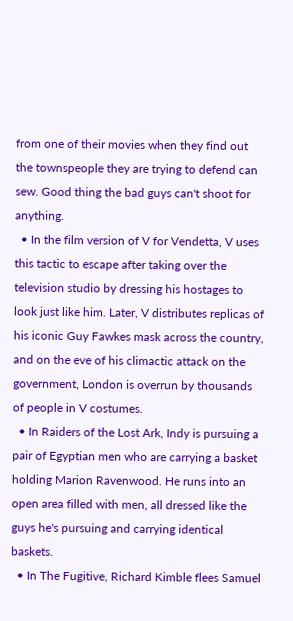from one of their movies when they find out the townspeople they are trying to defend can sew. Good thing the bad guys can't shoot for anything.
  • In the film version of V for Vendetta, V uses this tactic to escape after taking over the television studio by dressing his hostages to look just like him. Later, V distributes replicas of his iconic Guy Fawkes mask across the country, and on the eve of his climactic attack on the government, London is overrun by thousands of people in V costumes.
  • In Raiders of the Lost Ark, Indy is pursuing a pair of Egyptian men who are carrying a basket holding Marion Ravenwood. He runs into an open area filled with men, all dressed like the guys he's pursuing and carrying identical baskets.
  • In The Fugitive, Richard Kimble flees Samuel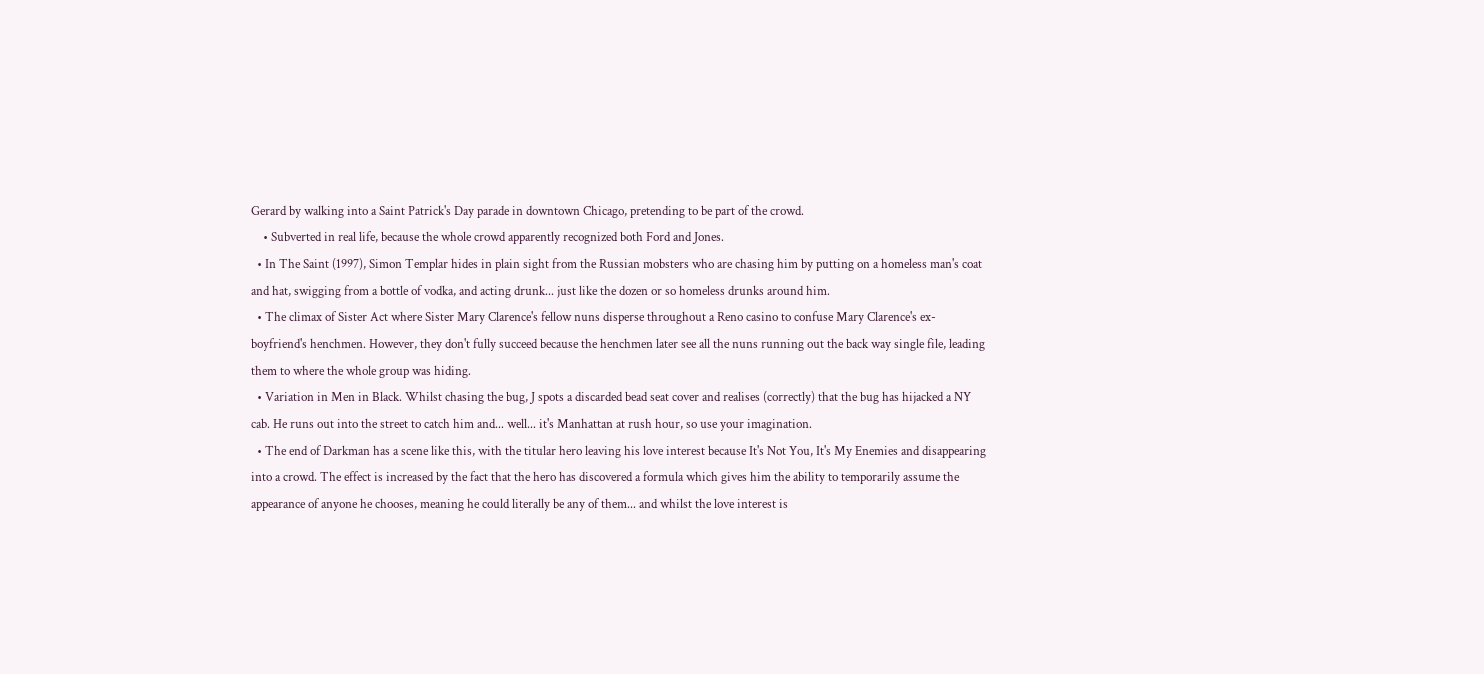Gerard by walking into a Saint Patrick's Day parade in downtown Chicago, pretending to be part of the crowd.
    • Subverted in real life, because the whole crowd apparently recognized both Ford and Jones.
  • In The Saint (1997), Simon Templar hides in plain sight from the Russian mobsters who are chasing him by putting on a homeless man's coat and hat, swigging from a bottle of vodka, and acting drunk... just like the dozen or so homeless drunks around him.
  • The climax of Sister Act where Sister Mary Clarence's fellow nuns disperse throughout a Reno casino to confuse Mary Clarence's ex-boyfriend's henchmen. However, they don't fully succeed because the henchmen later see all the nuns running out the back way single file, leading them to where the whole group was hiding.
  • Variation in Men in Black. Whilst chasing the bug, J spots a discarded bead seat cover and realises (correctly) that the bug has hijacked a NY cab. He runs out into the street to catch him and... well... it's Manhattan at rush hour, so use your imagination.
  • The end of Darkman has a scene like this, with the titular hero leaving his love interest because It's Not You, It's My Enemies and disappearing into a crowd. The effect is increased by the fact that the hero has discovered a formula which gives him the ability to temporarily assume the appearance of anyone he chooses, meaning he could literally be any of them... and whilst the love interest is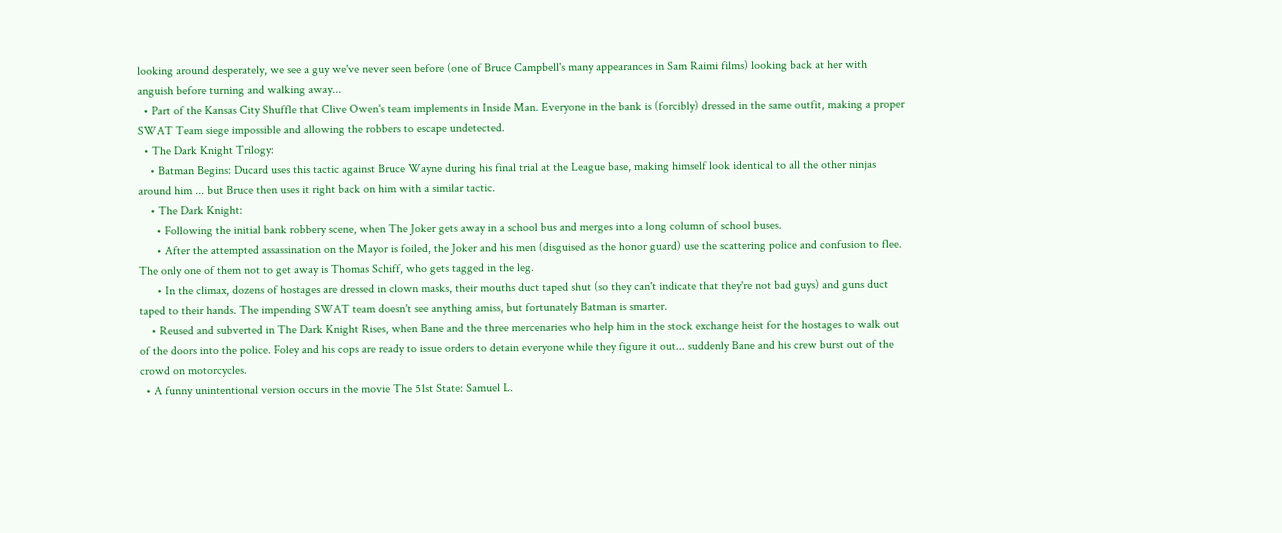looking around desperately, we see a guy we've never seen before (one of Bruce Campbell's many appearances in Sam Raimi films) looking back at her with anguish before turning and walking away...
  • Part of the Kansas City Shuffle that Clive Owen's team implements in Inside Man. Everyone in the bank is (forcibly) dressed in the same outfit, making a proper SWAT Team siege impossible and allowing the robbers to escape undetected.
  • The Dark Knight Trilogy:
    • Batman Begins: Ducard uses this tactic against Bruce Wayne during his final trial at the League base, making himself look identical to all the other ninjas around him ... but Bruce then uses it right back on him with a similar tactic.
    • The Dark Knight:
      • Following the initial bank robbery scene, when The Joker gets away in a school bus and merges into a long column of school buses.
      • After the attempted assassination on the Mayor is foiled, the Joker and his men (disguised as the honor guard) use the scattering police and confusion to flee. The only one of them not to get away is Thomas Schiff, who gets tagged in the leg.
      • In the climax, dozens of hostages are dressed in clown masks, their mouths duct taped shut (so they can't indicate that they're not bad guys) and guns duct taped to their hands. The impending SWAT team doesn't see anything amiss, but fortunately Batman is smarter.
    • Reused and subverted in The Dark Knight Rises, when Bane and the three mercenaries who help him in the stock exchange heist for the hostages to walk out of the doors into the police. Foley and his cops are ready to issue orders to detain everyone while they figure it out... suddenly Bane and his crew burst out of the crowd on motorcycles.
  • A funny unintentional version occurs in the movie The 51st State: Samuel L.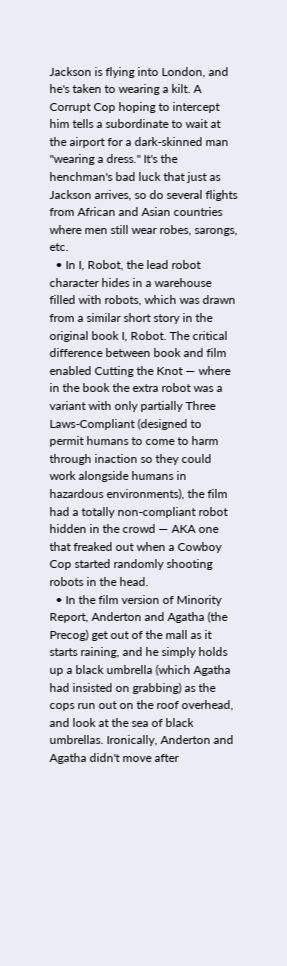Jackson is flying into London, and he's taken to wearing a kilt. A Corrupt Cop hoping to intercept him tells a subordinate to wait at the airport for a dark-skinned man "wearing a dress." It's the henchman's bad luck that just as Jackson arrives, so do several flights from African and Asian countries where men still wear robes, sarongs, etc.
  • In I, Robot, the lead robot character hides in a warehouse filled with robots, which was drawn from a similar short story in the original book I, Robot. The critical difference between book and film enabled Cutting the Knot — where in the book the extra robot was a variant with only partially Three Laws-Compliant (designed to permit humans to come to harm through inaction so they could work alongside humans in hazardous environments), the film had a totally non-compliant robot hidden in the crowd — AKA one that freaked out when a Cowboy Cop started randomly shooting robots in the head.
  • In the film version of Minority Report, Anderton and Agatha (the Precog) get out of the mall as it starts raining, and he simply holds up a black umbrella (which Agatha had insisted on grabbing) as the cops run out on the roof overhead, and look at the sea of black umbrellas. Ironically, Anderton and Agatha didn't move after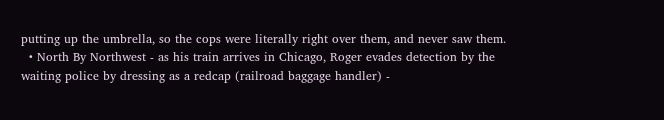putting up the umbrella, so the cops were literally right over them, and never saw them.
  • North By Northwest - as his train arrives in Chicago, Roger evades detection by the waiting police by dressing as a redcap (railroad baggage handler) -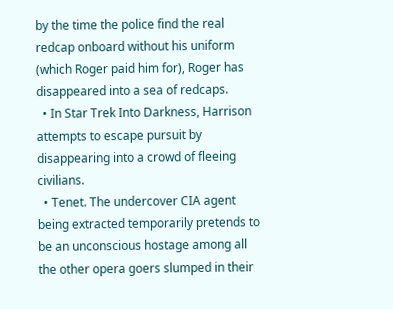by the time the police find the real redcap onboard without his uniform (which Roger paid him for), Roger has disappeared into a sea of redcaps.
  • In Star Trek Into Darkness, Harrison attempts to escape pursuit by disappearing into a crowd of fleeing civilians.
  • Tenet. The undercover CIA agent being extracted temporarily pretends to be an unconscious hostage among all the other opera goers slumped in their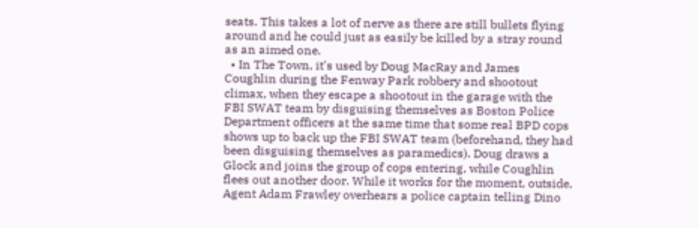seats. This takes a lot of nerve as there are still bullets flying around and he could just as easily be killed by a stray round as an aimed one.
  • In The Town, it's used by Doug MacRay and James Coughlin during the Fenway Park robbery and shootout climax, when they escape a shootout in the garage with the FBI SWAT team by disguising themselves as Boston Police Department officers at the same time that some real BPD cops shows up to back up the FBI SWAT team (beforehand, they had been disguising themselves as paramedics). Doug draws a Glock and joins the group of cops entering, while Coughlin flees out another door. While it works for the moment, outside, Agent Adam Frawley overhears a police captain telling Dino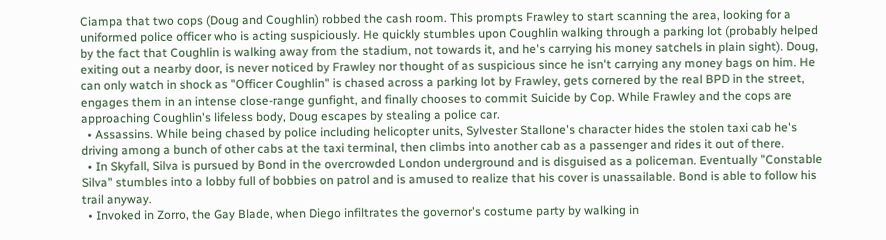Ciampa that two cops (Doug and Coughlin) robbed the cash room. This prompts Frawley to start scanning the area, looking for a uniformed police officer who is acting suspiciously. He quickly stumbles upon Coughlin walking through a parking lot (probably helped by the fact that Coughlin is walking away from the stadium, not towards it, and he's carrying his money satchels in plain sight). Doug, exiting out a nearby door, is never noticed by Frawley nor thought of as suspicious since he isn't carrying any money bags on him. He can only watch in shock as "Officer Coughlin" is chased across a parking lot by Frawley, gets cornered by the real BPD in the street, engages them in an intense close-range gunfight, and finally chooses to commit Suicide by Cop. While Frawley and the cops are approaching Coughlin's lifeless body, Doug escapes by stealing a police car.
  • Assassins. While being chased by police including helicopter units, Sylvester Stallone's character hides the stolen taxi cab he's driving among a bunch of other cabs at the taxi terminal, then climbs into another cab as a passenger and rides it out of there.
  • In Skyfall, Silva is pursued by Bond in the overcrowded London underground and is disguised as a policeman. Eventually "Constable Silva" stumbles into a lobby full of bobbies on patrol and is amused to realize that his cover is unassailable. Bond is able to follow his trail anyway.
  • Invoked in Zorro, the Gay Blade, when Diego infiltrates the governor's costume party by walking in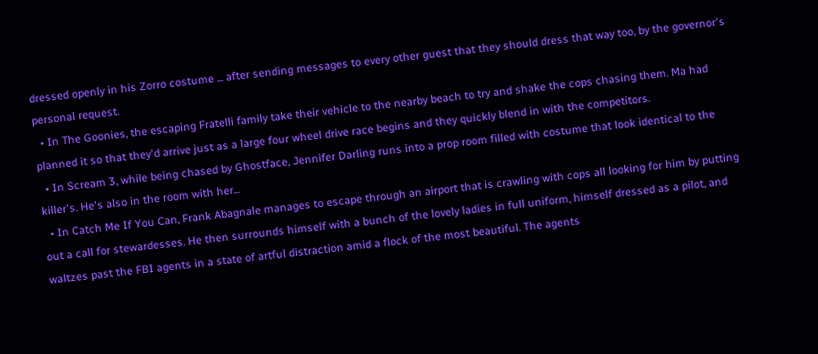dressed openly in his Zorro costume ... after sending messages to every other guest that they should dress that way too, by the governor's personal request.
  • In The Goonies, the escaping Fratelli family take their vehicle to the nearby beach to try and shake the cops chasing them. Ma had planned it so that they'd arrive just as a large four wheel drive race begins and they quickly blend in with the competitors.
  • In Scream 3, while being chased by Ghostface, Jennifer Darling runs into a prop room filled with costume that look identical to the killer's. He's also in the room with her...
  • In Catch Me If You Can, Frank Abagnale manages to escape through an airport that is crawling with cops all looking for him by putting out a call for stewardesses. He then surrounds himself with a bunch of the lovely ladies in full uniform, himself dressed as a pilot, and waltzes past the FBI agents in a state of artful distraction amid a flock of the most beautiful. The agents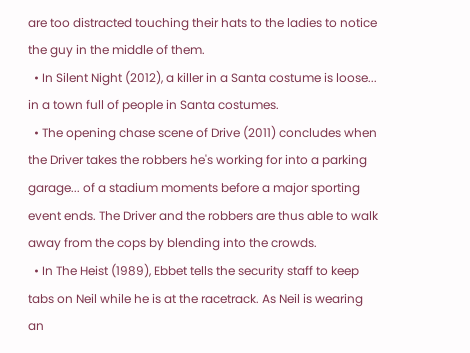are too distracted touching their hats to the ladies to notice the guy in the middle of them.
  • In Silent Night (2012), a killer in a Santa costume is loose... in a town full of people in Santa costumes.
  • The opening chase scene of Drive (2011) concludes when the Driver takes the robbers he's working for into a parking garage... of a stadium moments before a major sporting event ends. The Driver and the robbers are thus able to walk away from the cops by blending into the crowds.
  • In The Heist (1989), Ebbet tells the security staff to keep tabs on Neil while he is at the racetrack. As Neil is wearing an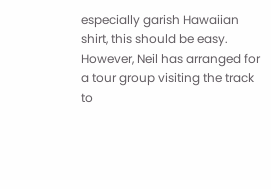especially garish Hawaiian shirt, this should be easy. However, Neil has arranged for a tour group visiting the track to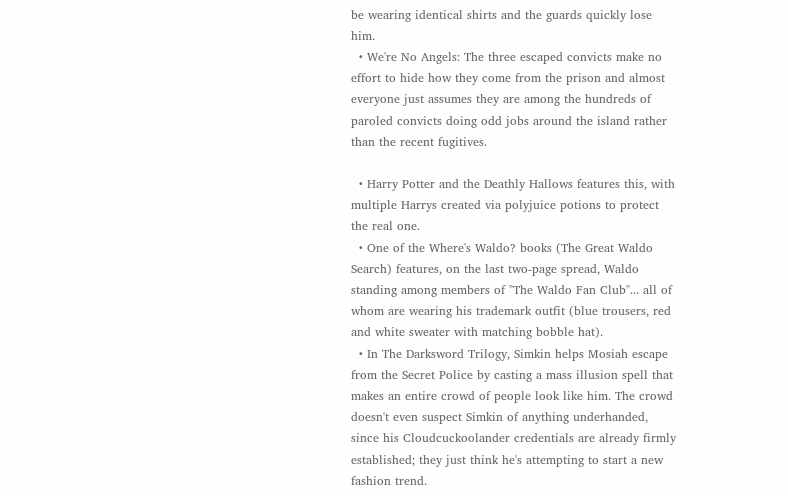be wearing identical shirts and the guards quickly lose him.
  • We're No Angels: The three escaped convicts make no effort to hide how they come from the prison and almost everyone just assumes they are among the hundreds of paroled convicts doing odd jobs around the island rather than the recent fugitives.

  • Harry Potter and the Deathly Hallows features this, with multiple Harrys created via polyjuice potions to protect the real one.
  • One of the Where's Waldo? books (The Great Waldo Search) features, on the last two-page spread, Waldo standing among members of "The Waldo Fan Club"... all of whom are wearing his trademark outfit (blue trousers, red and white sweater with matching bobble hat).
  • In The Darksword Trilogy, Simkin helps Mosiah escape from the Secret Police by casting a mass illusion spell that makes an entire crowd of people look like him. The crowd doesn't even suspect Simkin of anything underhanded, since his Cloudcuckoolander credentials are already firmly established; they just think he's attempting to start a new fashion trend.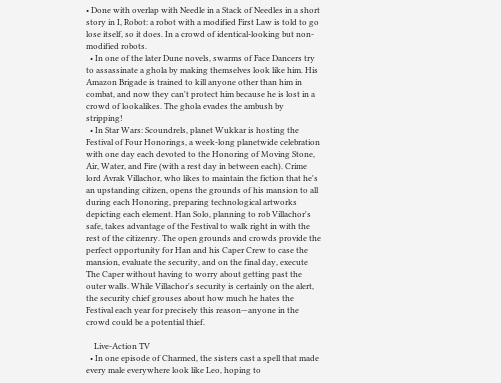• Done with overlap with Needle in a Stack of Needles in a short story in I, Robot: a robot with a modified First Law is told to go lose itself, so it does. In a crowd of identical-looking but non-modified robots.
  • In one of the later Dune novels, swarms of Face Dancers try to assassinate a ghola by making themselves look like him. His Amazon Brigade is trained to kill anyone other than him in combat, and now they can't protect him because he is lost in a crowd of lookalikes. The ghola evades the ambush by stripping!
  • In Star Wars: Scoundrels, planet Wukkar is hosting the Festival of Four Honorings, a week-long planetwide celebration with one day each devoted to the Honoring of Moving Stone, Air, Water, and Fire (with a rest day in between each). Crime lord Avrak Villachor, who likes to maintain the fiction that he's an upstanding citizen, opens the grounds of his mansion to all during each Honoring, preparing technological artworks depicting each element. Han Solo, planning to rob Villachor's safe, takes advantage of the Festival to walk right in with the rest of the citizenry. The open grounds and crowds provide the perfect opportunity for Han and his Caper Crew to case the mansion, evaluate the security, and on the final day, execute The Caper without having to worry about getting past the outer walls. While Villachor's security is certainly on the alert, the security chief grouses about how much he hates the Festival each year for precisely this reason—anyone in the crowd could be a potential thief.

    Live-Action TV
  • In one episode of Charmed, the sisters cast a spell that made every male everywhere look like Leo, hoping to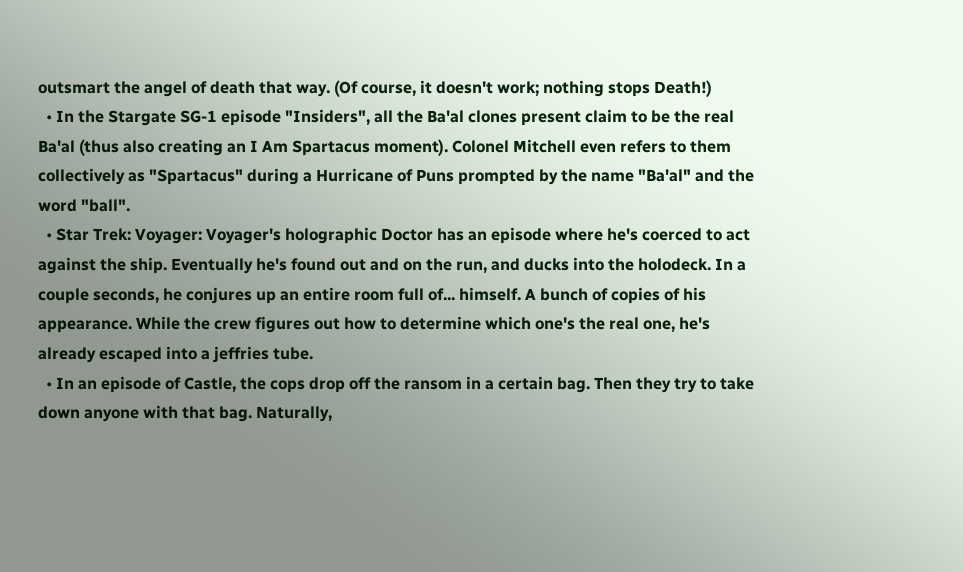outsmart the angel of death that way. (Of course, it doesn't work; nothing stops Death!)
  • In the Stargate SG-1 episode "Insiders", all the Ba'al clones present claim to be the real Ba'al (thus also creating an I Am Spartacus moment). Colonel Mitchell even refers to them collectively as "Spartacus" during a Hurricane of Puns prompted by the name "Ba'al" and the word "ball".
  • Star Trek: Voyager: Voyager's holographic Doctor has an episode where he's coerced to act against the ship. Eventually he's found out and on the run, and ducks into the holodeck. In a couple seconds, he conjures up an entire room full of... himself. A bunch of copies of his appearance. While the crew figures out how to determine which one's the real one, he's already escaped into a jeffries tube.
  • In an episode of Castle, the cops drop off the ransom in a certain bag. Then they try to take down anyone with that bag. Naturally,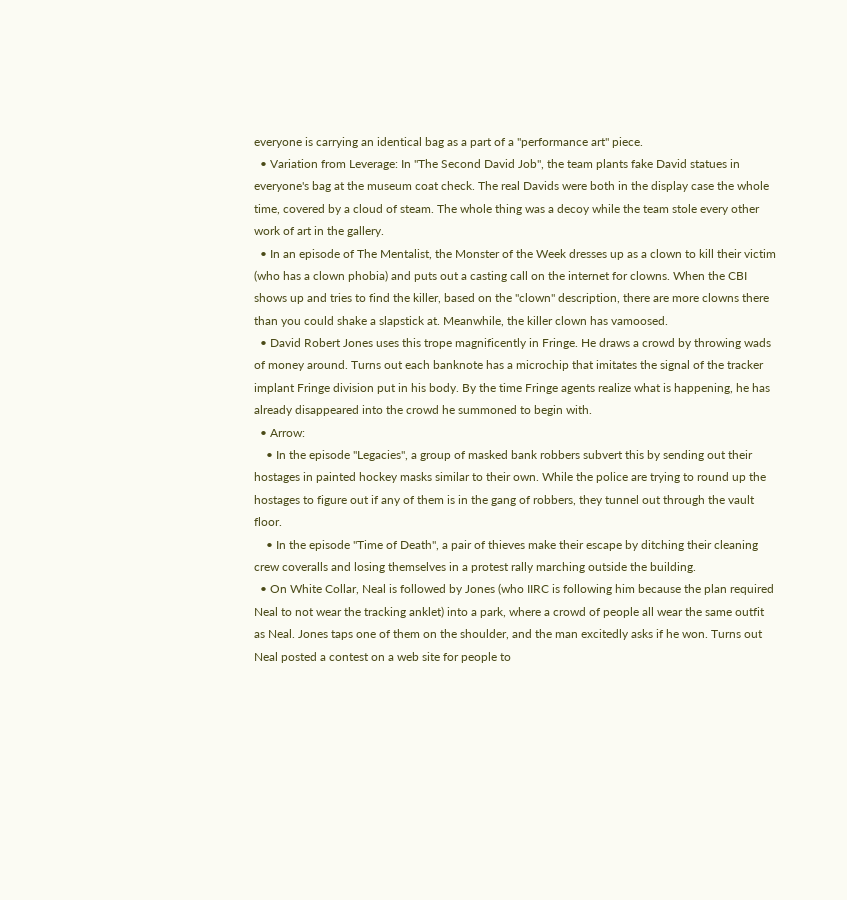everyone is carrying an identical bag as a part of a "performance art" piece.
  • Variation from Leverage: In "The Second David Job", the team plants fake David statues in everyone's bag at the museum coat check. The real Davids were both in the display case the whole time, covered by a cloud of steam. The whole thing was a decoy while the team stole every other work of art in the gallery.
  • In an episode of The Mentalist, the Monster of the Week dresses up as a clown to kill their victim (who has a clown phobia) and puts out a casting call on the internet for clowns. When the CBI shows up and tries to find the killer, based on the "clown" description, there are more clowns there than you could shake a slapstick at. Meanwhile, the killer clown has vamoosed.
  • David Robert Jones uses this trope magnificently in Fringe. He draws a crowd by throwing wads of money around. Turns out each banknote has a microchip that imitates the signal of the tracker implant Fringe division put in his body. By the time Fringe agents realize what is happening, he has already disappeared into the crowd he summoned to begin with.
  • Arrow:
    • In the episode "Legacies", a group of masked bank robbers subvert this by sending out their hostages in painted hockey masks similar to their own. While the police are trying to round up the hostages to figure out if any of them is in the gang of robbers, they tunnel out through the vault floor.
    • In the episode "Time of Death", a pair of thieves make their escape by ditching their cleaning crew coveralls and losing themselves in a protest rally marching outside the building.
  • On White Collar, Neal is followed by Jones (who IIRC is following him because the plan required Neal to not wear the tracking anklet) into a park, where a crowd of people all wear the same outfit as Neal. Jones taps one of them on the shoulder, and the man excitedly asks if he won. Turns out Neal posted a contest on a web site for people to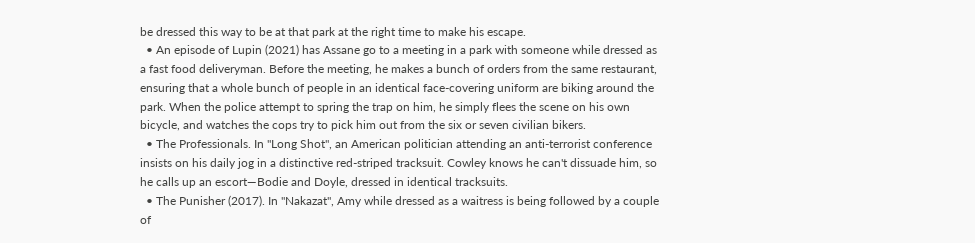be dressed this way to be at that park at the right time to make his escape.
  • An episode of Lupin (2021) has Assane go to a meeting in a park with someone while dressed as a fast food deliveryman. Before the meeting, he makes a bunch of orders from the same restaurant, ensuring that a whole bunch of people in an identical face-covering uniform are biking around the park. When the police attempt to spring the trap on him, he simply flees the scene on his own bicycle, and watches the cops try to pick him out from the six or seven civilian bikers.
  • The Professionals. In "Long Shot", an American politician attending an anti-terrorist conference insists on his daily jog in a distinctive red-striped tracksuit. Cowley knows he can't dissuade him, so he calls up an escort—Bodie and Doyle, dressed in identical tracksuits.
  • The Punisher (2017). In "Nakazat", Amy while dressed as a waitress is being followed by a couple of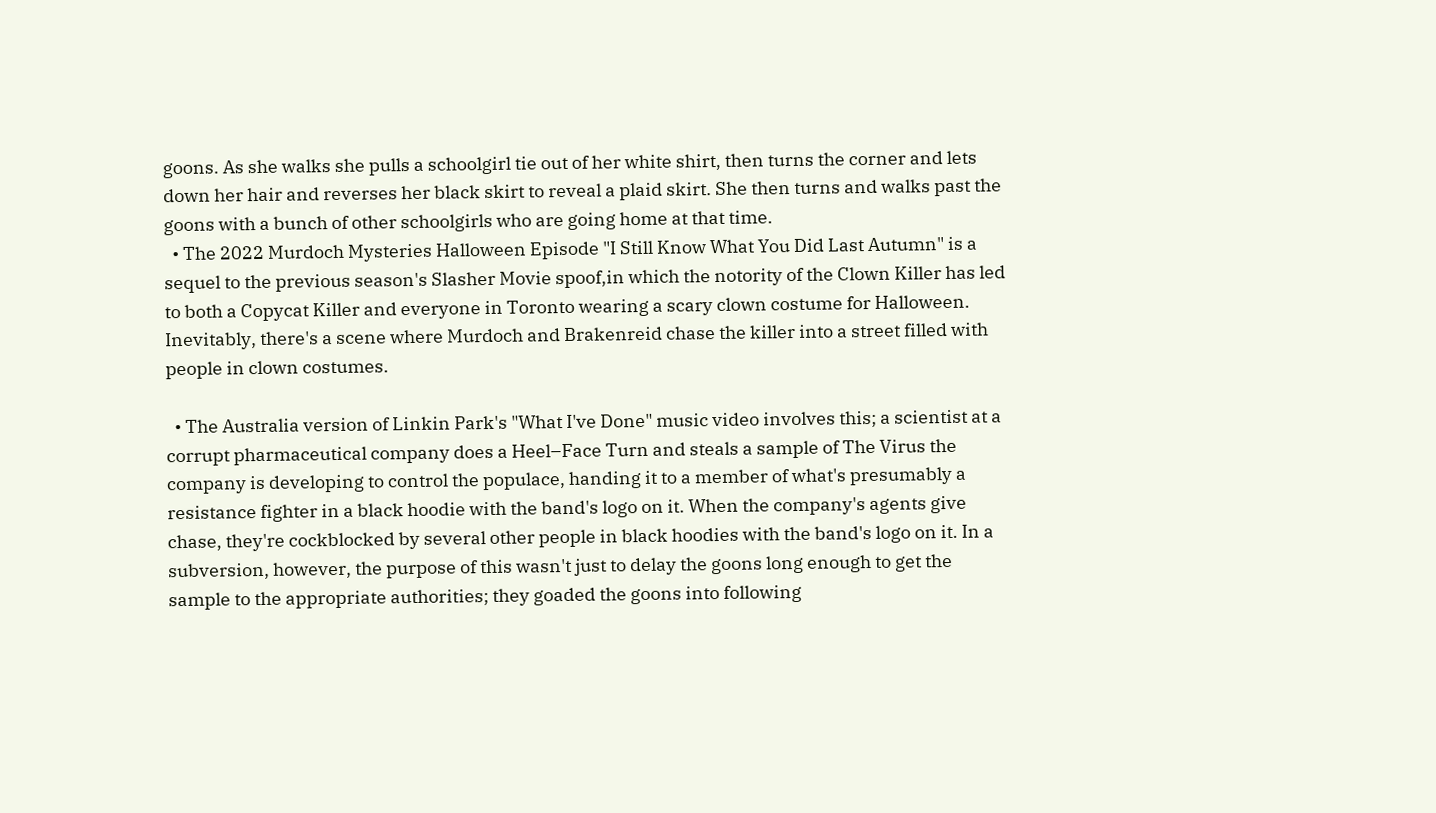goons. As she walks she pulls a schoolgirl tie out of her white shirt, then turns the corner and lets down her hair and reverses her black skirt to reveal a plaid skirt. She then turns and walks past the goons with a bunch of other schoolgirls who are going home at that time.
  • The 2022 Murdoch Mysteries Halloween Episode "I Still Know What You Did Last Autumn" is a sequel to the previous season's Slasher Movie spoof,in which the notority of the Clown Killer has led to both a Copycat Killer and everyone in Toronto wearing a scary clown costume for Halloween. Inevitably, there's a scene where Murdoch and Brakenreid chase the killer into a street filled with people in clown costumes.

  • The Australia version of Linkin Park's "What I've Done" music video involves this; a scientist at a corrupt pharmaceutical company does a Heel–Face Turn and steals a sample of The Virus the company is developing to control the populace, handing it to a member of what's presumably a resistance fighter in a black hoodie with the band's logo on it. When the company's agents give chase, they're cockblocked by several other people in black hoodies with the band's logo on it. In a subversion, however, the purpose of this wasn't just to delay the goons long enough to get the sample to the appropriate authorities; they goaded the goons into following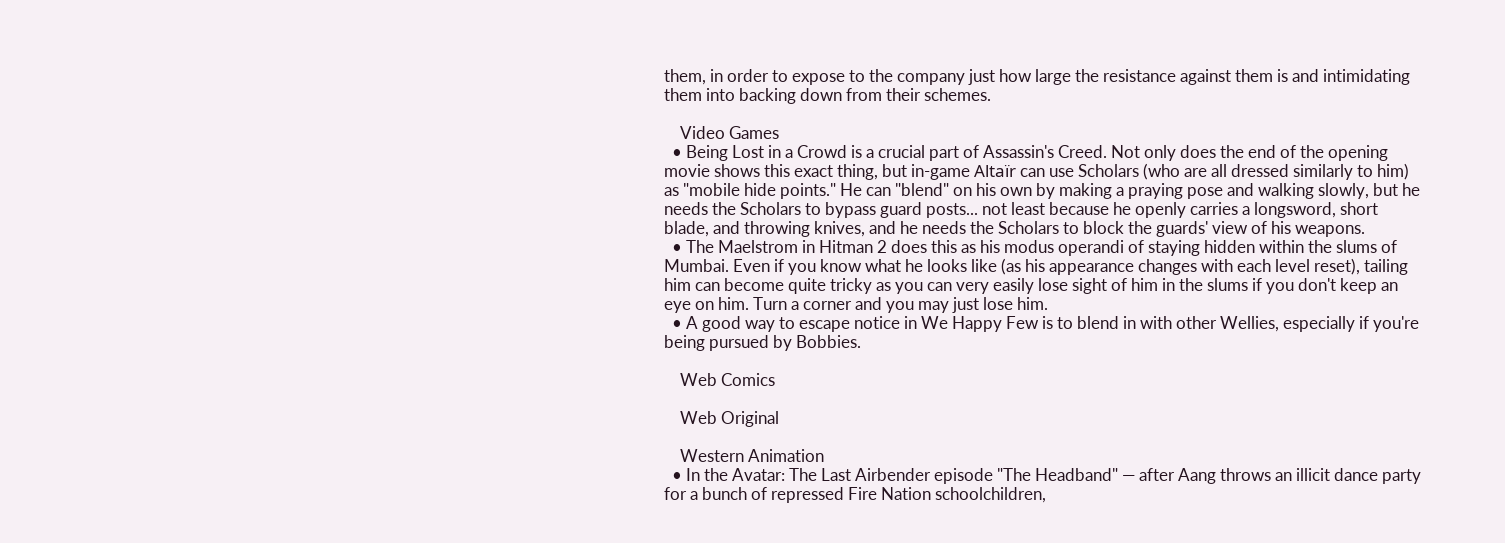them, in order to expose to the company just how large the resistance against them is and intimidating them into backing down from their schemes.

    Video Games
  • Being Lost in a Crowd is a crucial part of Assassin's Creed. Not only does the end of the opening movie shows this exact thing, but in-game Altaïr can use Scholars (who are all dressed similarly to him) as "mobile hide points." He can "blend" on his own by making a praying pose and walking slowly, but he needs the Scholars to bypass guard posts... not least because he openly carries a longsword, short blade, and throwing knives, and he needs the Scholars to block the guards' view of his weapons.
  • The Maelstrom in Hitman 2 does this as his modus operandi of staying hidden within the slums of Mumbai. Even if you know what he looks like (as his appearance changes with each level reset), tailing him can become quite tricky as you can very easily lose sight of him in the slums if you don't keep an eye on him. Turn a corner and you may just lose him.
  • A good way to escape notice in We Happy Few is to blend in with other Wellies, especially if you're being pursued by Bobbies.

    Web Comics

    Web Original

    Western Animation
  • In the Avatar: The Last Airbender episode "The Headband" — after Aang throws an illicit dance party for a bunch of repressed Fire Nation schoolchildren,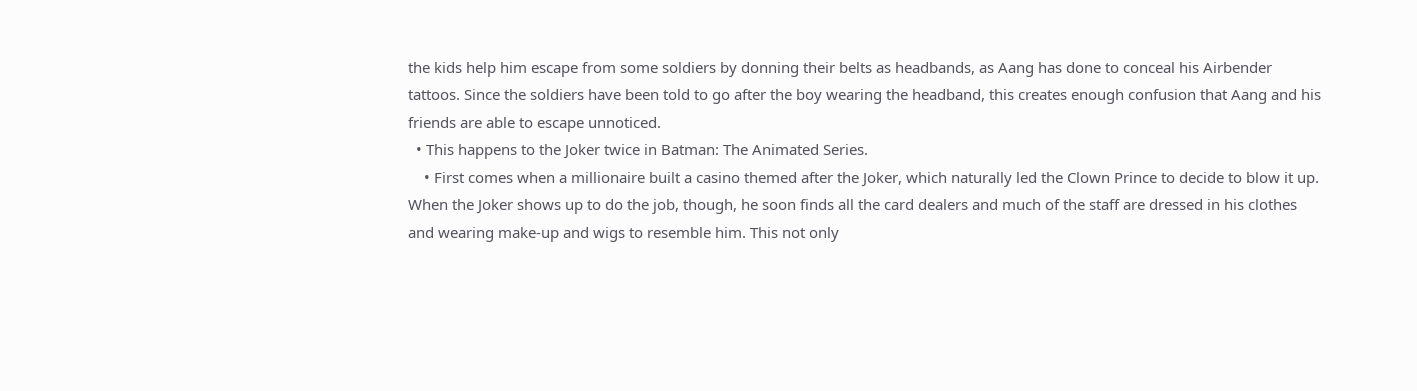the kids help him escape from some soldiers by donning their belts as headbands, as Aang has done to conceal his Airbender tattoos. Since the soldiers have been told to go after the boy wearing the headband, this creates enough confusion that Aang and his friends are able to escape unnoticed.
  • This happens to the Joker twice in Batman: The Animated Series.
    • First comes when a millionaire built a casino themed after the Joker, which naturally led the Clown Prince to decide to blow it up. When the Joker shows up to do the job, though, he soon finds all the card dealers and much of the staff are dressed in his clothes and wearing make-up and wigs to resemble him. This not only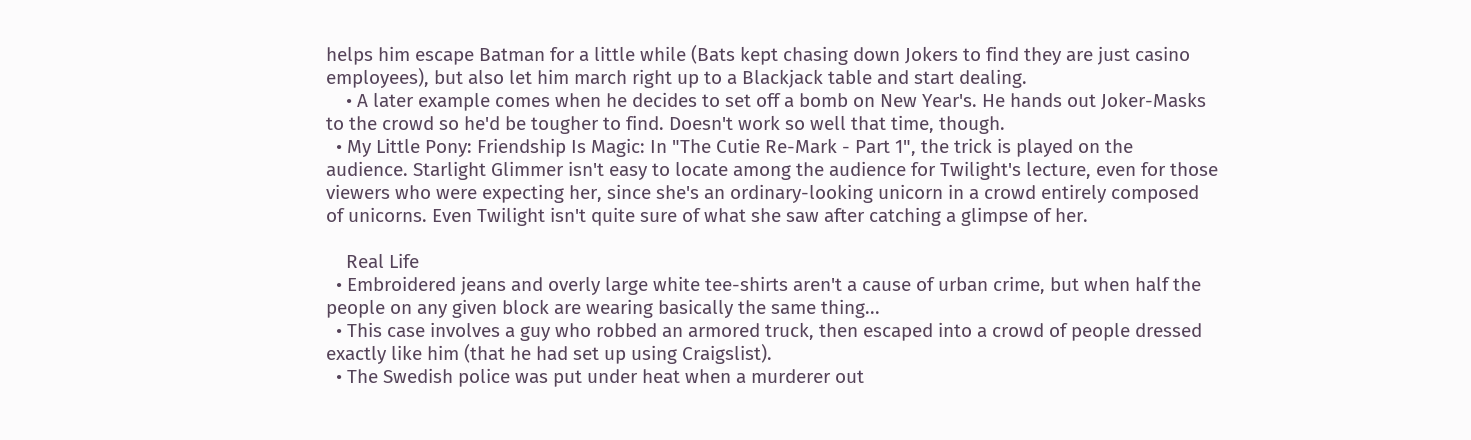helps him escape Batman for a little while (Bats kept chasing down Jokers to find they are just casino employees), but also let him march right up to a Blackjack table and start dealing.
    • A later example comes when he decides to set off a bomb on New Year's. He hands out Joker-Masks to the crowd so he'd be tougher to find. Doesn't work so well that time, though.
  • My Little Pony: Friendship Is Magic: In "The Cutie Re-Mark - Part 1", the trick is played on the audience. Starlight Glimmer isn't easy to locate among the audience for Twilight's lecture, even for those viewers who were expecting her, since she's an ordinary-looking unicorn in a crowd entirely composed of unicorns. Even Twilight isn't quite sure of what she saw after catching a glimpse of her.

    Real Life
  • Embroidered jeans and overly large white tee-shirts aren't a cause of urban crime, but when half the people on any given block are wearing basically the same thing...
  • This case involves a guy who robbed an armored truck, then escaped into a crowd of people dressed exactly like him (that he had set up using Craigslist).
  • The Swedish police was put under heat when a murderer out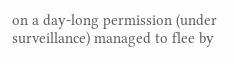on a day-long permission (under surveillance) managed to flee by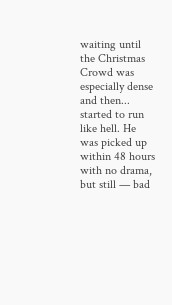waiting until the Christmas Crowd was especially dense and then... started to run like hell. He was picked up within 48 hours with no drama, but still — bad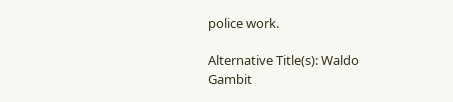police work.

Alternative Title(s): Waldo Gambit